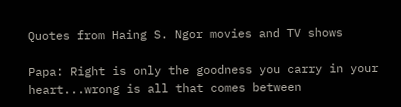Quotes from Haing S. Ngor movies and TV shows

Papa: Right is only the goodness you carry in your heart...wrong is all that comes between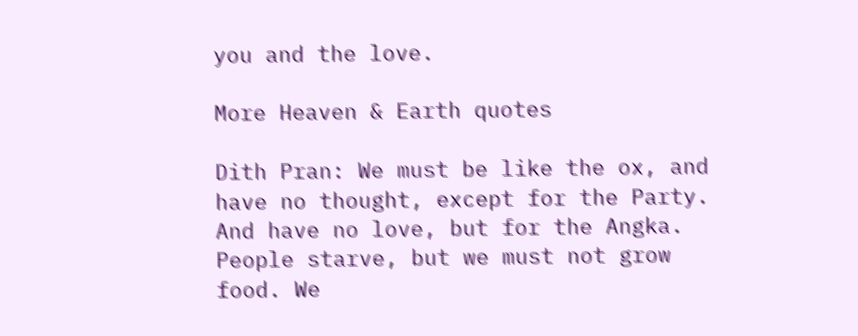you and the love.

More Heaven & Earth quotes

Dith Pran: We must be like the ox, and have no thought, except for the Party. And have no love, but for the Angka. People starve, but we must not grow food. We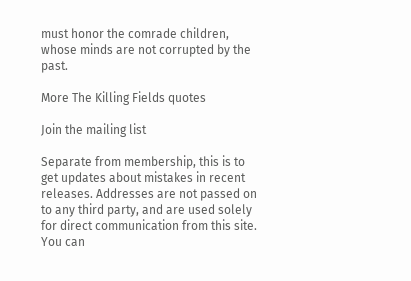must honor the comrade children, whose minds are not corrupted by the past.

More The Killing Fields quotes

Join the mailing list

Separate from membership, this is to get updates about mistakes in recent releases. Addresses are not passed on to any third party, and are used solely for direct communication from this site. You can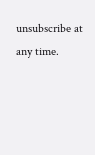unsubscribe at any time.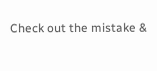Check out the mistake &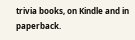trivia books, on Kindle and in paperback.